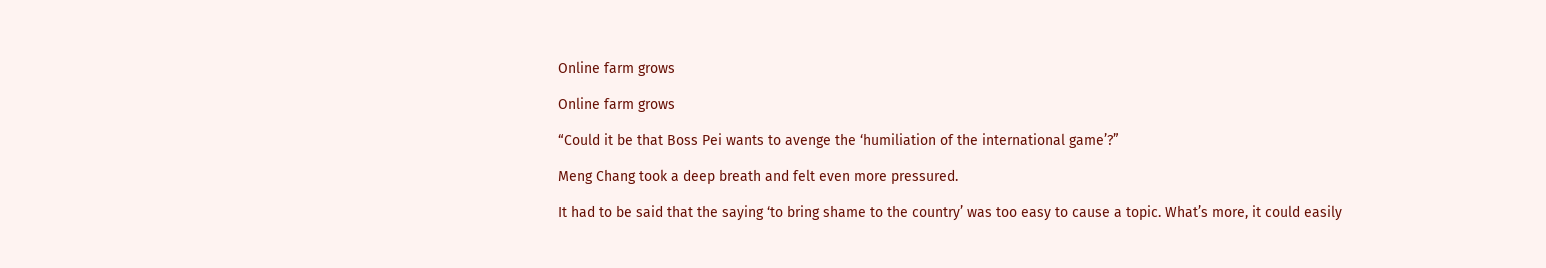Online farm grows

Online farm grows

“Could it be that Boss Pei wants to avenge the ‘humiliation of the international game’?”

Meng Chang took a deep breath and felt even more pressured.

It had to be said that the saying ‘to bring shame to the country’ was too easy to cause a topic. What’s more, it could easily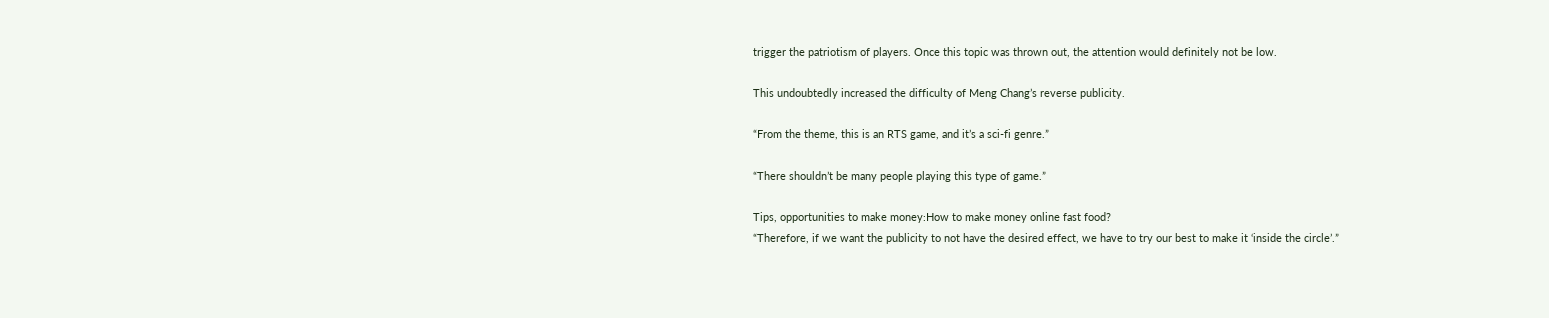trigger the patriotism of players. Once this topic was thrown out, the attention would definitely not be low.

This undoubtedly increased the difficulty of Meng Chang’s reverse publicity.

“From the theme, this is an RTS game, and it’s a sci-fi genre.”

“There shouldn’t be many people playing this type of game.”

Tips, opportunities to make money:How to make money online fast food?
“Therefore, if we want the publicity to not have the desired effect, we have to try our best to make it ‘inside the circle’.”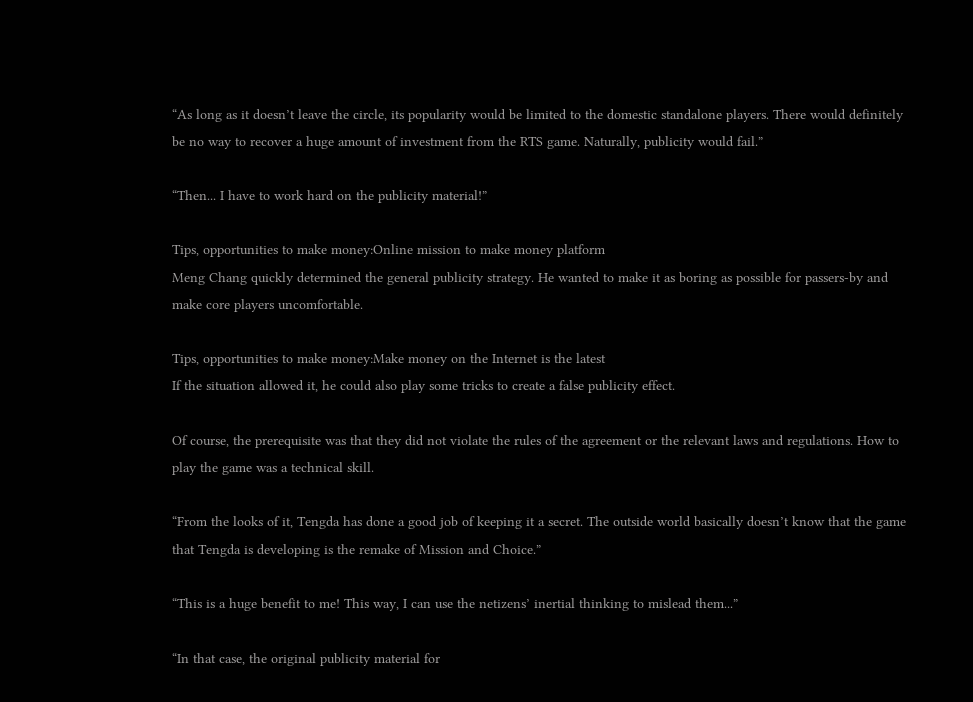“As long as it doesn’t leave the circle, its popularity would be limited to the domestic standalone players. There would definitely be no way to recover a huge amount of investment from the RTS game. Naturally, publicity would fail.”

“Then... I have to work hard on the publicity material!”

Tips, opportunities to make money:Online mission to make money platform
Meng Chang quickly determined the general publicity strategy. He wanted to make it as boring as possible for passers-by and make core players uncomfortable.

Tips, opportunities to make money:Make money on the Internet is the latest
If the situation allowed it, he could also play some tricks to create a false publicity effect.

Of course, the prerequisite was that they did not violate the rules of the agreement or the relevant laws and regulations. How to play the game was a technical skill.

“From the looks of it, Tengda has done a good job of keeping it a secret. The outside world basically doesn’t know that the game that Tengda is developing is the remake of Mission and Choice.”

“This is a huge benefit to me! This way, I can use the netizens’ inertial thinking to mislead them...”

“In that case, the original publicity material for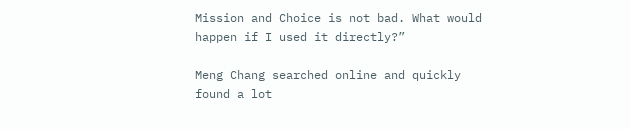Mission and Choice is not bad. What would happen if I used it directly?”

Meng Chang searched online and quickly found a lot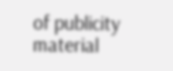of publicity material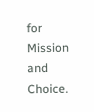for Mission and Choice.